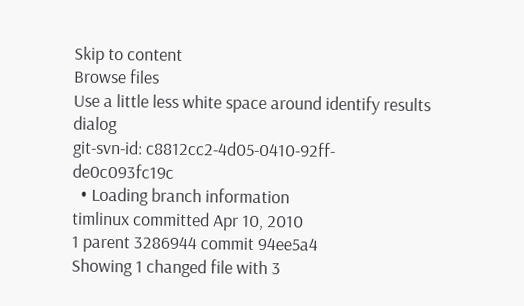Skip to content
Browse files
Use a little less white space around identify results dialog
git-svn-id: c8812cc2-4d05-0410-92ff-de0c093fc19c
  • Loading branch information
timlinux committed Apr 10, 2010
1 parent 3286944 commit 94ee5a4
Showing 1 changed file with 3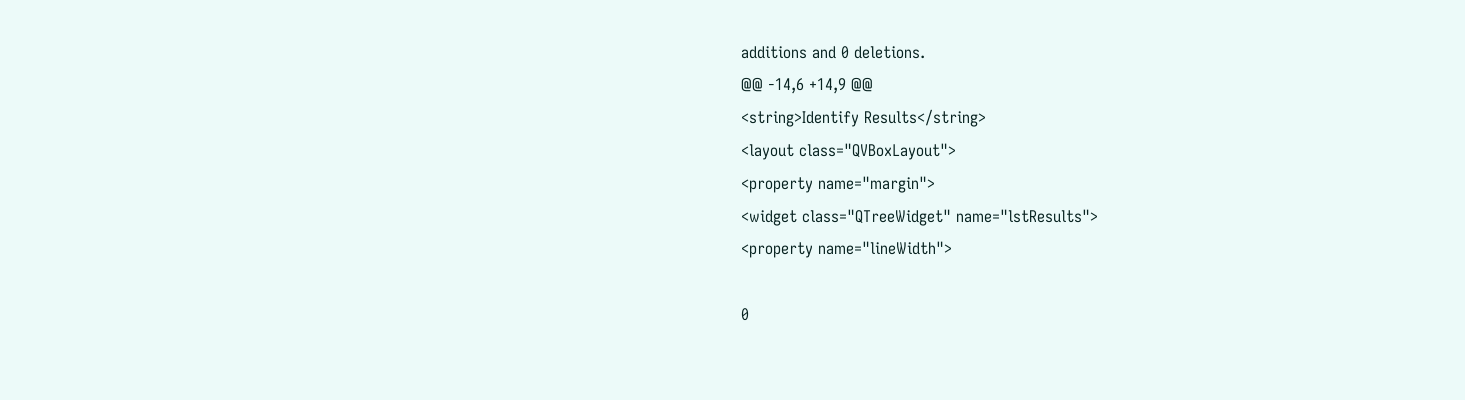additions and 0 deletions.
@@ -14,6 +14,9 @@
<string>Identify Results</string>
<layout class="QVBoxLayout">
<property name="margin">
<widget class="QTreeWidget" name="lstResults">
<property name="lineWidth">

0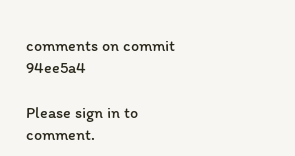comments on commit 94ee5a4

Please sign in to comment.